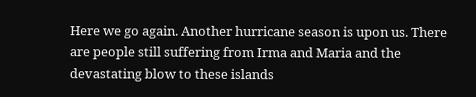Here we go again. Another hurricane season is upon us. There are people still suffering from Irma and Maria and the devastating blow to these islands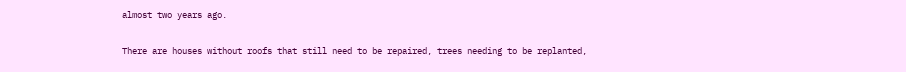almost two years ago.

There are houses without roofs that still need to be repaired, trees needing to be replanted,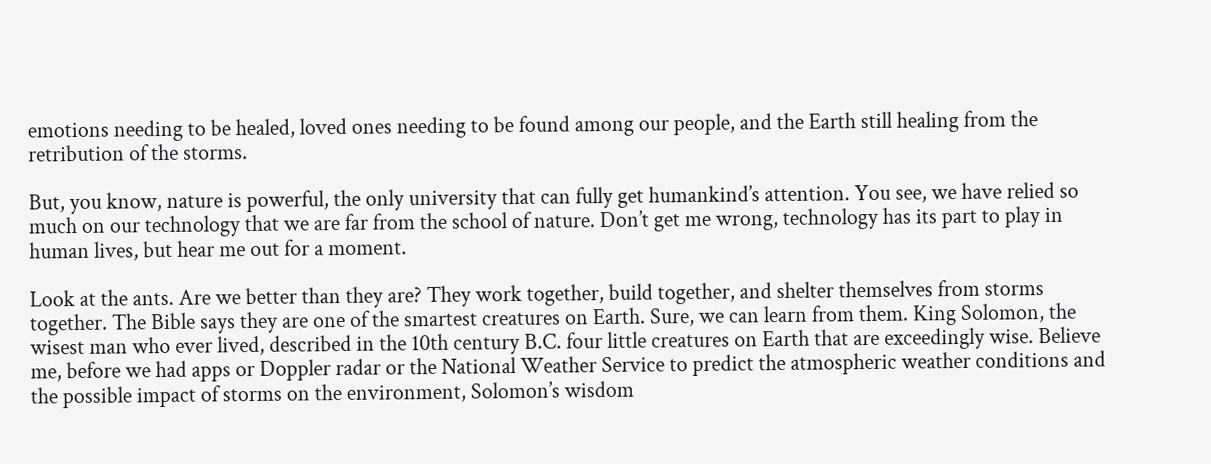emotions needing to be healed, loved ones needing to be found among our people, and the Earth still healing from the retribution of the storms.

But, you know, nature is powerful, the only university that can fully get humankind’s attention. You see, we have relied so much on our technology that we are far from the school of nature. Don’t get me wrong, technology has its part to play in human lives, but hear me out for a moment.

Look at the ants. Are we better than they are? They work together, build together, and shelter themselves from storms together. The Bible says they are one of the smartest creatures on Earth. Sure, we can learn from them. King Solomon, the wisest man who ever lived, described in the 10th century B.C. four little creatures on Earth that are exceedingly wise. Believe me, before we had apps or Doppler radar or the National Weather Service to predict the atmospheric weather conditions and the possible impact of storms on the environment, Solomon’s wisdom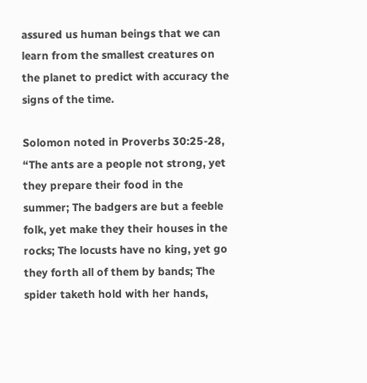assured us human beings that we can learn from the smallest creatures on the planet to predict with accuracy the signs of the time.

Solomon noted in Proverbs 30:25-28, “The ants are a people not strong, yet they prepare their food in the summer; The badgers are but a feeble folk, yet make they their houses in the rocks; The locusts have no king, yet go they forth all of them by bands; The spider taketh hold with her hands,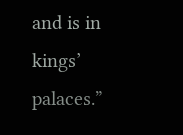and is in kings’ palaces.”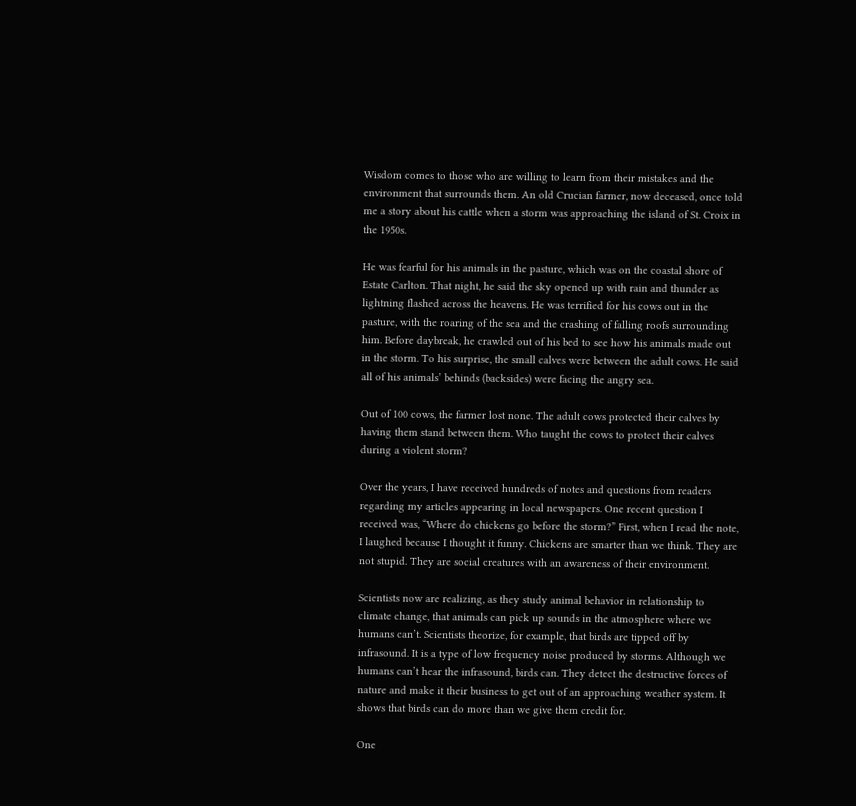Wisdom comes to those who are willing to learn from their mistakes and the environment that surrounds them. An old Crucian farmer, now deceased, once told me a story about his cattle when a storm was approaching the island of St. Croix in the 1950s.

He was fearful for his animals in the pasture, which was on the coastal shore of Estate Carlton. That night, he said the sky opened up with rain and thunder as lightning flashed across the heavens. He was terrified for his cows out in the pasture, with the roaring of the sea and the crashing of falling roofs surrounding him. Before daybreak, he crawled out of his bed to see how his animals made out in the storm. To his surprise, the small calves were between the adult cows. He said all of his animals’ behinds (backsides) were facing the angry sea.

Out of 100 cows, the farmer lost none. The adult cows protected their calves by having them stand between them. Who taught the cows to protect their calves during a violent storm?

Over the years, I have received hundreds of notes and questions from readers regarding my articles appearing in local newspapers. One recent question I received was, “Where do chickens go before the storm?” First, when I read the note, I laughed because I thought it funny. Chickens are smarter than we think. They are not stupid. They are social creatures with an awareness of their environment.

Scientists now are realizing, as they study animal behavior in relationship to climate change, that animals can pick up sounds in the atmosphere where we humans can’t. Scientists theorize, for example, that birds are tipped off by infrasound. It is a type of low frequency noise produced by storms. Although we humans can’t hear the infrasound, birds can. They detect the destructive forces of nature and make it their business to get out of an approaching weather system. It shows that birds can do more than we give them credit for.

One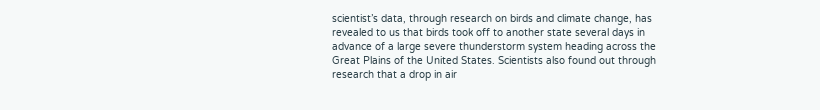scientist’s data, through research on birds and climate change, has revealed to us that birds took off to another state several days in advance of a large severe thunderstorm system heading across the Great Plains of the United States. Scientists also found out through research that a drop in air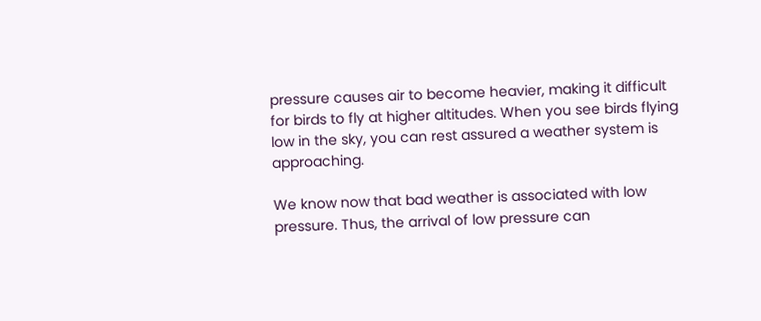pressure causes air to become heavier, making it difficult for birds to fly at higher altitudes. When you see birds flying low in the sky, you can rest assured a weather system is approaching.

We know now that bad weather is associated with low pressure. Thus, the arrival of low pressure can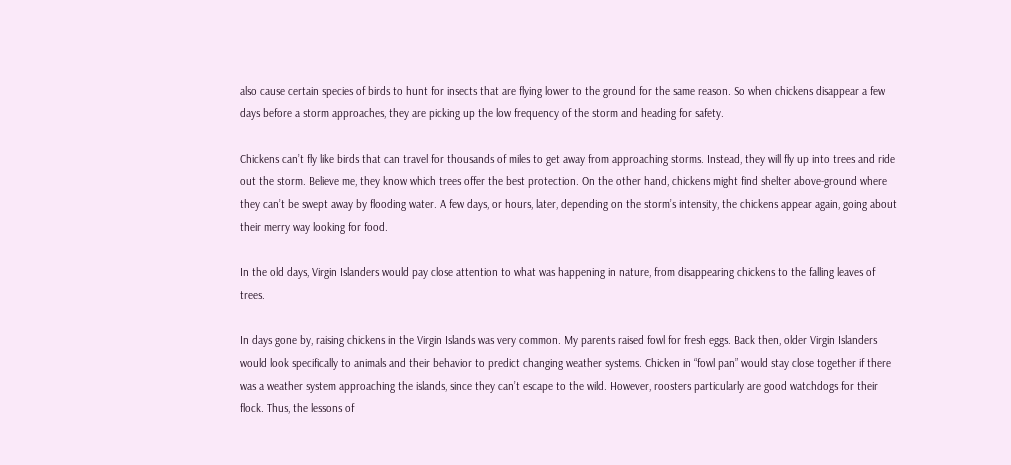also cause certain species of birds to hunt for insects that are flying lower to the ground for the same reason. So when chickens disappear a few days before a storm approaches, they are picking up the low frequency of the storm and heading for safety.

Chickens can’t fly like birds that can travel for thousands of miles to get away from approaching storms. Instead, they will fly up into trees and ride out the storm. Believe me, they know which trees offer the best protection. On the other hand, chickens might find shelter above-ground where they can’t be swept away by flooding water. A few days, or hours, later, depending on the storm’s intensity, the chickens appear again, going about their merry way looking for food.

In the old days, Virgin Islanders would pay close attention to what was happening in nature, from disappearing chickens to the falling leaves of trees.

In days gone by, raising chickens in the Virgin Islands was very common. My parents raised fowl for fresh eggs. Back then, older Virgin Islanders would look specifically to animals and their behavior to predict changing weather systems. Chicken in “fowl pan” would stay close together if there was a weather system approaching the islands, since they can’t escape to the wild. However, roosters particularly are good watchdogs for their flock. Thus, the lessons of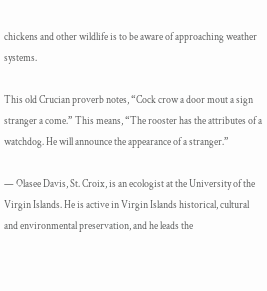chickens and other wildlife is to be aware of approaching weather systems.

This old Crucian proverb notes, “Cock crow a door mout a sign stranger a come.” This means, “The rooster has the attributes of a watchdog. He will announce the appearance of a stranger.”

— Olasee Davis, St. Croix, is an ecologist at the University of the Virgin Islands. He is active in Virgin Islands historical, cultural and environmental preservation, and he leads the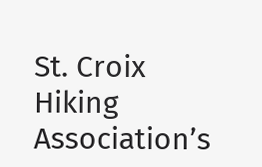St. Croix Hiking Association’s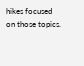hikes focused on those topics.